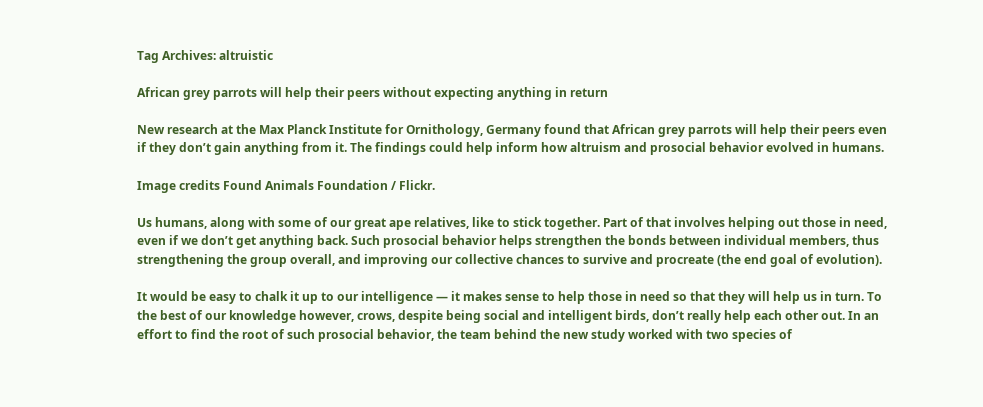Tag Archives: altruistic

African grey parrots will help their peers without expecting anything in return

New research at the Max Planck Institute for Ornithology, Germany found that African grey parrots will help their peers even if they don’t gain anything from it. The findings could help inform how altruism and prosocial behavior evolved in humans.

Image credits Found Animals Foundation / Flickr.

Us humans, along with some of our great ape relatives, like to stick together. Part of that involves helping out those in need, even if we don’t get anything back. Such prosocial behavior helps strengthen the bonds between individual members, thus strengthening the group overall, and improving our collective chances to survive and procreate (the end goal of evolution).

It would be easy to chalk it up to our intelligence — it makes sense to help those in need so that they will help us in turn. To the best of our knowledge however, crows, despite being social and intelligent birds, don’t really help each other out. In an effort to find the root of such prosocial behavior, the team behind the new study worked with two species of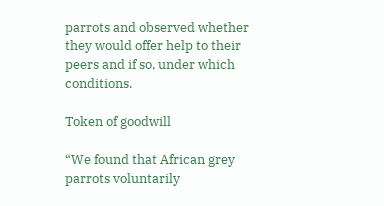parrots and observed whether they would offer help to their peers and if so, under which conditions.

Token of goodwill

“We found that African grey parrots voluntarily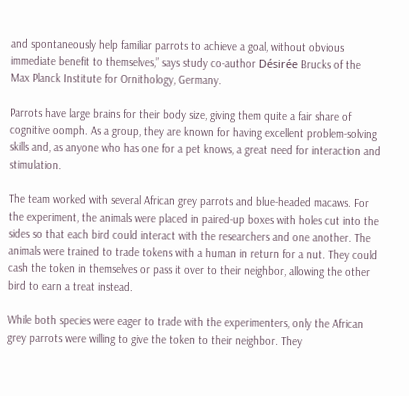and spontaneously help familiar parrots to achieve a goal, without obvious immediate benefit to themselves,” says study co-author Désirée Brucks of the Max Planck Institute for Ornithology, Germany.

Parrots have large brains for their body size, giving them quite a fair share of cognitive oomph. As a group, they are known for having excellent problem-solving skills and, as anyone who has one for a pet knows, a great need for interaction and stimulation.

The team worked with several African grey parrots and blue-headed macaws. For the experiment, the animals were placed in paired-up boxes with holes cut into the sides so that each bird could interact with the researchers and one another. The animals were trained to trade tokens with a human in return for a nut. They could cash the token in themselves or pass it over to their neighbor, allowing the other bird to earn a treat instead.

While both species were eager to trade with the experimenters, only the African grey parrots were willing to give the token to their neighbor. They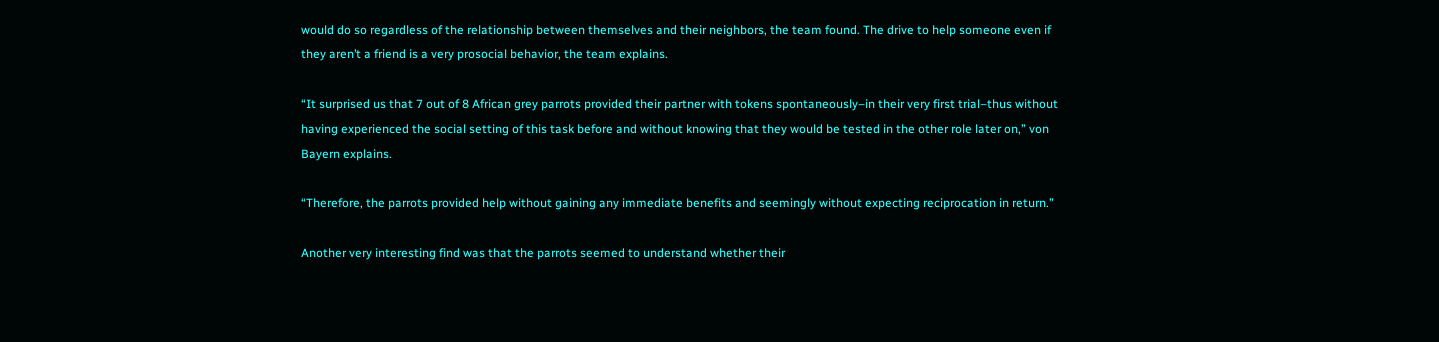would do so regardless of the relationship between themselves and their neighbors, the team found. The drive to help someone even if they aren’t a friend is a very prosocial behavior, the team explains.

“It surprised us that 7 out of 8 African grey parrots provided their partner with tokens spontaneously–in their very first trial–thus without having experienced the social setting of this task before and without knowing that they would be tested in the other role later on,” von Bayern explains.

“Therefore, the parrots provided help without gaining any immediate benefits and seemingly without expecting reciprocation in return.”

Another very interesting find was that the parrots seemed to understand whether their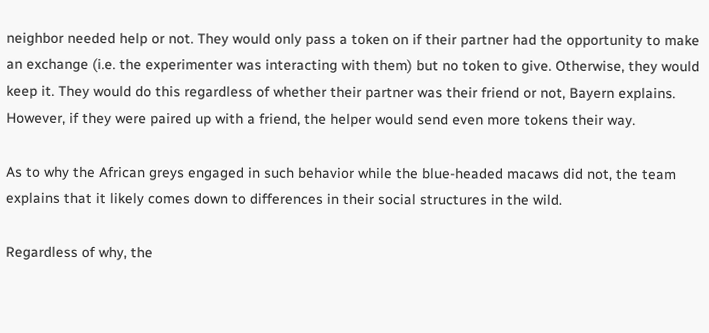neighbor needed help or not. They would only pass a token on if their partner had the opportunity to make an exchange (i.e. the experimenter was interacting with them) but no token to give. Otherwise, they would keep it. They would do this regardless of whether their partner was their friend or not, Bayern explains. However, if they were paired up with a friend, the helper would send even more tokens their way.

As to why the African greys engaged in such behavior while the blue-headed macaws did not, the team explains that it likely comes down to differences in their social structures in the wild.

Regardless of why, the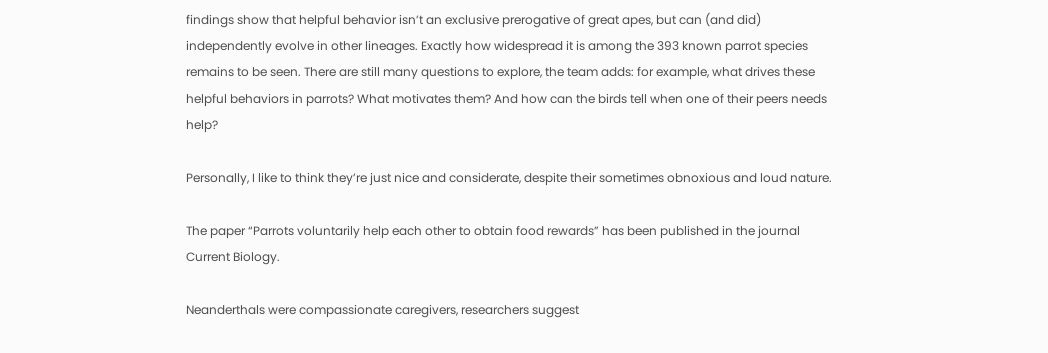findings show that helpful behavior isn’t an exclusive prerogative of great apes, but can (and did) independently evolve in other lineages. Exactly how widespread it is among the 393 known parrot species remains to be seen. There are still many questions to explore, the team adds: for example, what drives these helpful behaviors in parrots? What motivates them? And how can the birds tell when one of their peers needs help?

Personally, I like to think they’re just nice and considerate, despite their sometimes obnoxious and loud nature.

The paper “Parrots voluntarily help each other to obtain food rewards” has been published in the journal Current Biology.

Neanderthals were compassionate caregivers, researchers suggest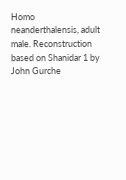Homo neanderthalensis, adult male. Reconstruction based on Shanidar 1 by John Gurche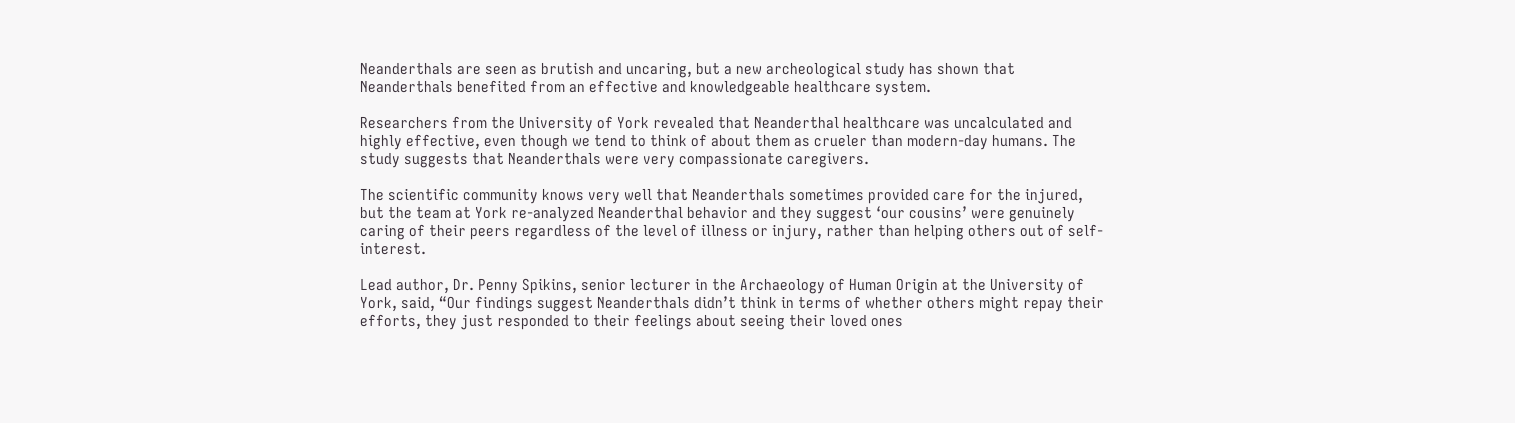Neanderthals are seen as brutish and uncaring, but a new archeological study has shown that Neanderthals benefited from an effective and knowledgeable healthcare system.

Researchers from the University of York revealed that Neanderthal healthcare was uncalculated and highly effective, even though we tend to think of about them as crueler than modern-day humans. The study suggests that Neanderthals were very compassionate caregivers.

The scientific community knows very well that Neanderthals sometimes provided care for the injured, but the team at York re-analyzed Neanderthal behavior and they suggest ‘our cousins’ were genuinely caring of their peers regardless of the level of illness or injury, rather than helping others out of self-interest.

Lead author, Dr. Penny Spikins, senior lecturer in the Archaeology of Human Origin at the University of York, said, “Our findings suggest Neanderthals didn’t think in terms of whether others might repay their efforts, they just responded to their feelings about seeing their loved ones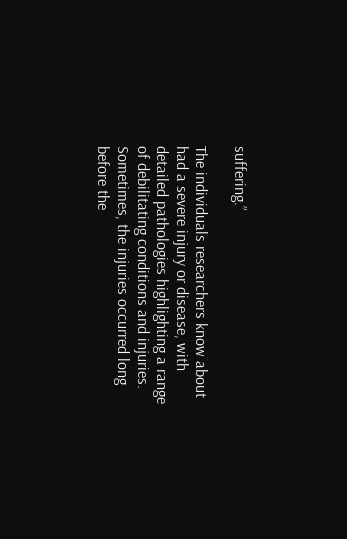suffering.”

The individuals researchers know about had a severe injury or disease, with detailed pathologies highlighting a range of debilitating conditions and injuries. Sometimes, the injuries occurred long before the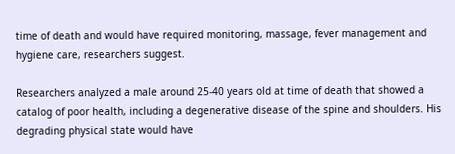time of death and would have required monitoring, massage, fever management and hygiene care, researchers suggest.

Researchers analyzed a male around 25-40 years old at time of death that showed a catalog of poor health, including a degenerative disease of the spine and shoulders. His degrading physical state would have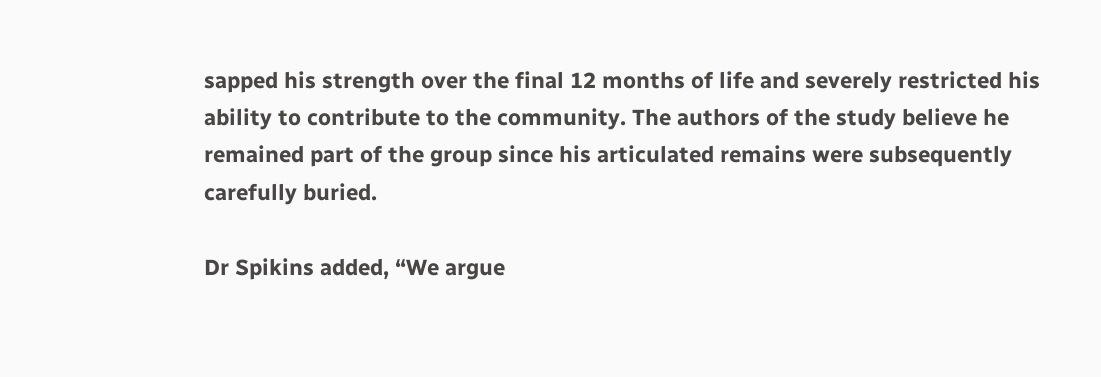sapped his strength over the final 12 months of life and severely restricted his ability to contribute to the community. The authors of the study believe he remained part of the group since his articulated remains were subsequently carefully buried.

Dr Spikins added, “We argue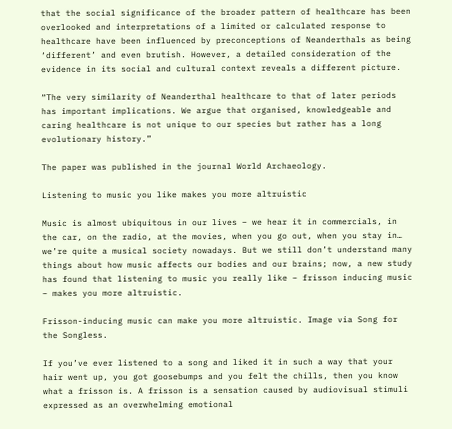that the social significance of the broader pattern of healthcare has been overlooked and interpretations of a limited or calculated response to healthcare have been influenced by preconceptions of Neanderthals as being ‘different’ and even brutish. However, a detailed consideration of the evidence in its social and cultural context reveals a different picture.

“The very similarity of Neanderthal healthcare to that of later periods has important implications. We argue that organised, knowledgeable and caring healthcare is not unique to our species but rather has a long evolutionary history.”

The paper was published in the journal World Archaeology.

Listening to music you like makes you more altruistic

Music is almost ubiquitous in our lives – we hear it in commercials, in the car, on the radio, at the movies, when you go out, when you stay in… we’re quite a musical society nowadays. But we still don’t understand many things about how music affects our bodies and our brains; now, a new study has found that listening to music you really like – frisson inducing music – makes you more altruistic.

Frisson-inducing music can make you more altruistic. Image via Song for the Songless.

If you’ve ever listened to a song and liked it in such a way that your hair went up, you got goosebumps and you felt the chills, then you know what a frisson is. A frisson is a sensation caused by audiovisual stimuli expressed as an overwhelming emotional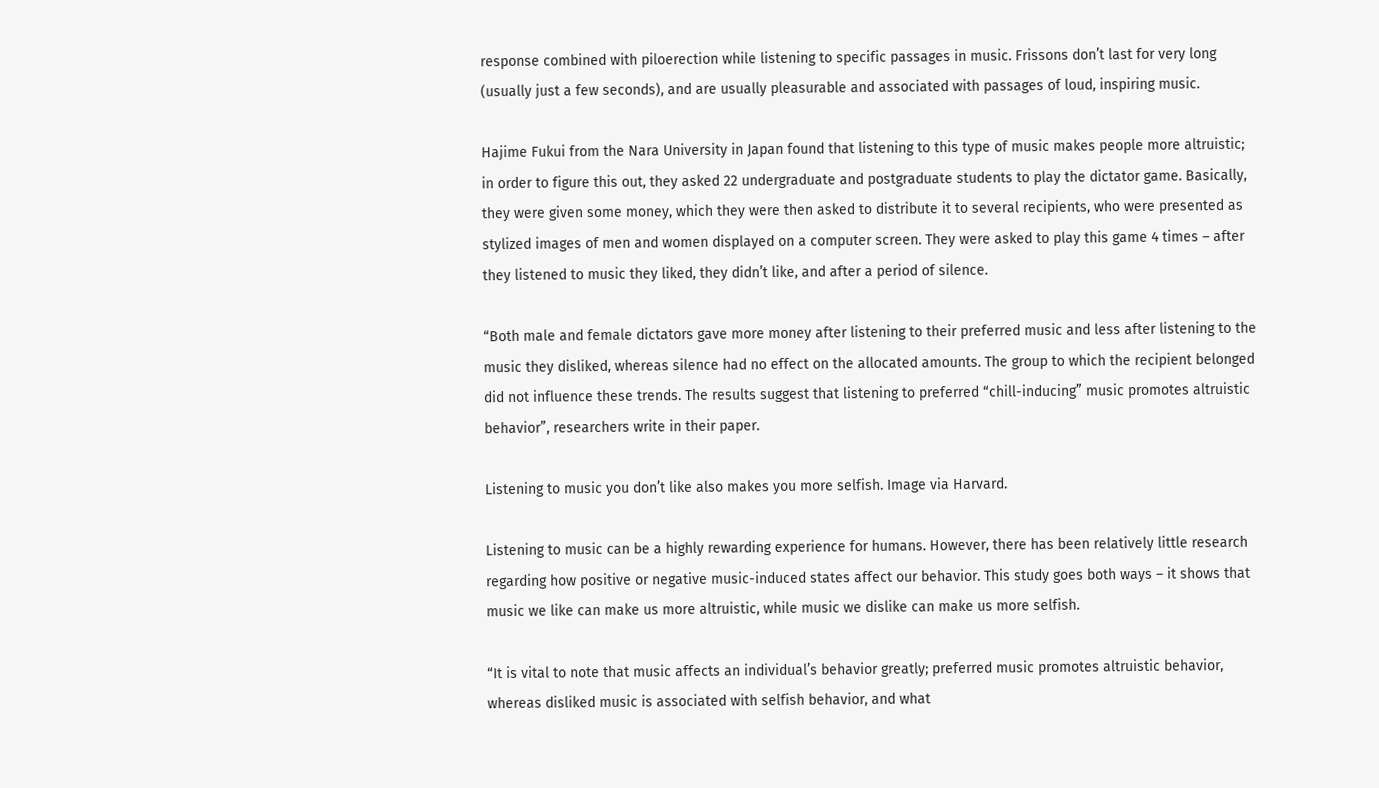response combined with piloerection while listening to specific passages in music. Frissons don’t last for very long (usually just a few seconds), and are usually pleasurable and associated with passages of loud, inspiring music.

Hajime Fukui from the Nara University in Japan found that listening to this type of music makes people more altruistic; in order to figure this out, they asked 22 undergraduate and postgraduate students to play the dictator game. Basically, they were given some money, which they were then asked to distribute it to several recipients, who were presented as stylized images of men and women displayed on a computer screen. They were asked to play this game 4 times – after they listened to music they liked, they didn’t like, and after a period of silence.

“Both male and female dictators gave more money after listening to their preferred music and less after listening to the music they disliked, whereas silence had no effect on the allocated amounts. The group to which the recipient belonged did not influence these trends. The results suggest that listening to preferred “chill-inducing” music promotes altruistic behavior”, researchers write in their paper.

Listening to music you don’t like also makes you more selfish. Image via Harvard.

Listening to music can be a highly rewarding experience for humans. However, there has been relatively little research regarding how positive or negative music-induced states affect our behavior. This study goes both ways – it shows that music we like can make us more altruistic, while music we dislike can make us more selfish.

“It is vital to note that music affects an individual’s behavior greatly; preferred music promotes altruistic behavior, whereas disliked music is associated with selfish behavior, and what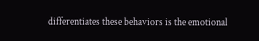differentiates these behaviors is the emotional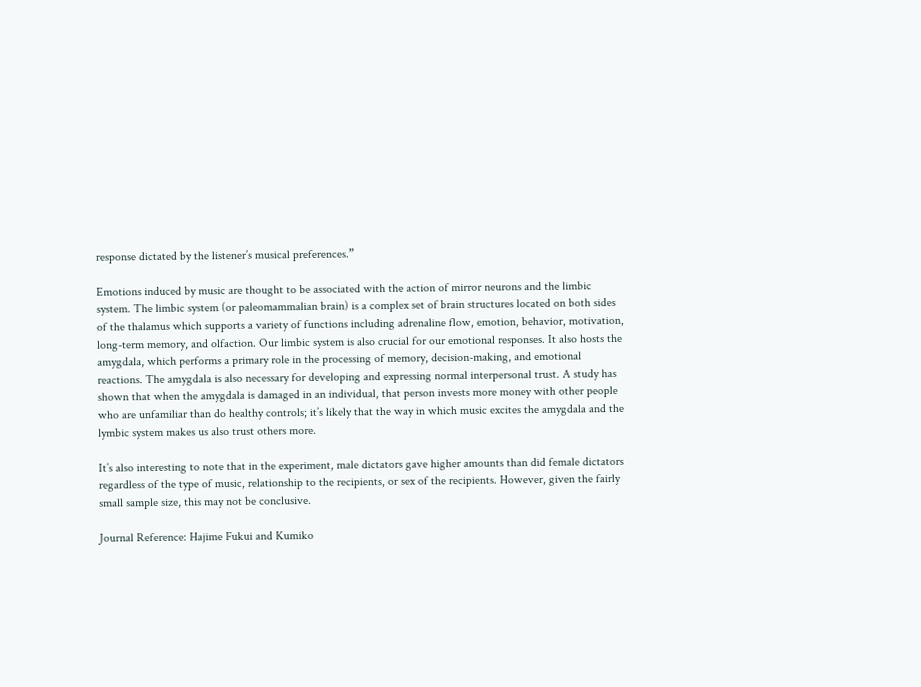response dictated by the listener’s musical preferences.”

Emotions induced by music are thought to be associated with the action of mirror neurons and the limbic system. The limbic system (or paleomammalian brain) is a complex set of brain structures located on both sides of the thalamus which supports a variety of functions including adrenaline flow, emotion, behavior, motivation, long-term memory, and olfaction. Our limbic system is also crucial for our emotional responses. It also hosts the amygdala, which performs a primary role in the processing of memory, decision-making, and emotional reactions. The amygdala is also necessary for developing and expressing normal interpersonal trust. A study has shown that when the amygdala is damaged in an individual, that person invests more money with other people who are unfamiliar than do healthy controls; it’s likely that the way in which music excites the amygdala and the lymbic system makes us also trust others more.

It’s also interesting to note that in the experiment, male dictators gave higher amounts than did female dictators regardless of the type of music, relationship to the recipients, or sex of the recipients. However, given the fairly small sample size, this may not be conclusive.

Journal Reference: Hajime Fukui and Kumiko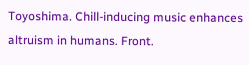Toyoshima. Chill-inducing music enhances altruism in humans. Front.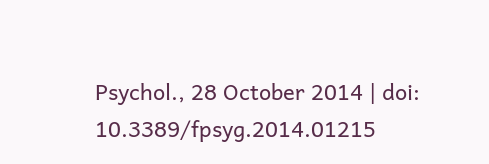Psychol., 28 October 2014 | doi: 10.3389/fpsyg.2014.01215